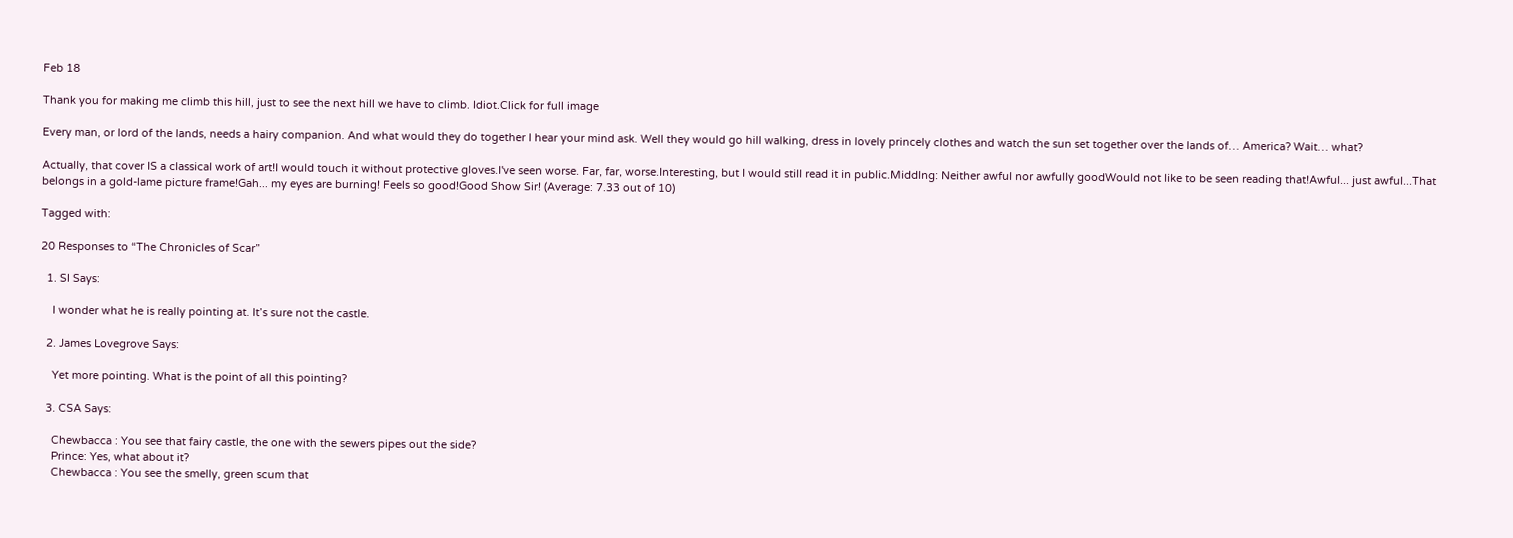Feb 18

Thank you for making me climb this hill, just to see the next hill we have to climb. Idiot.Click for full image

Every man, or lord of the lands, needs a hairy companion. And what would they do together I hear your mind ask. Well they would go hill walking, dress in lovely princely clothes and watch the sun set together over the lands of… America? Wait… what?

Actually, that cover IS a classical work of art!I would touch it without protective gloves.I've seen worse. Far, far, worse.Interesting, but I would still read it in public.Middlng: Neither awful nor awfully goodWould not like to be seen reading that!Awful... just awful...That belongs in a gold-lame picture frame!Gah... my eyes are burning! Feels so good!Good Show Sir! (Average: 7.33 out of 10)

Tagged with:

20 Responses to “The Chronicles of Scar”

  1. SI Says:

    I wonder what he is really pointing at. It’s sure not the castle.

  2. James Lovegrove Says:

    Yet more pointing. What is the point of all this pointing?

  3. CSA Says:

    Chewbacca : You see that fairy castle, the one with the sewers pipes out the side?
    Prince: Yes, what about it?
    Chewbacca : You see the smelly, green scum that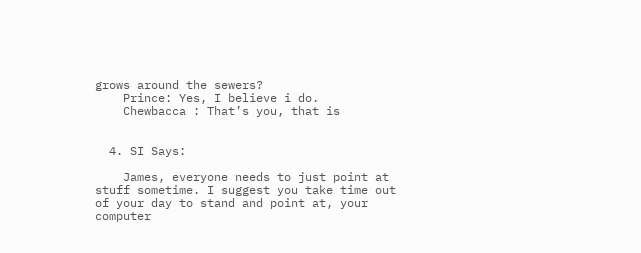grows around the sewers?
    Prince: Yes, I believe i do.
    Chewbacca : That’s you, that is


  4. SI Says:

    James, everyone needs to just point at stuff sometime. I suggest you take time out of your day to stand and point at, your computer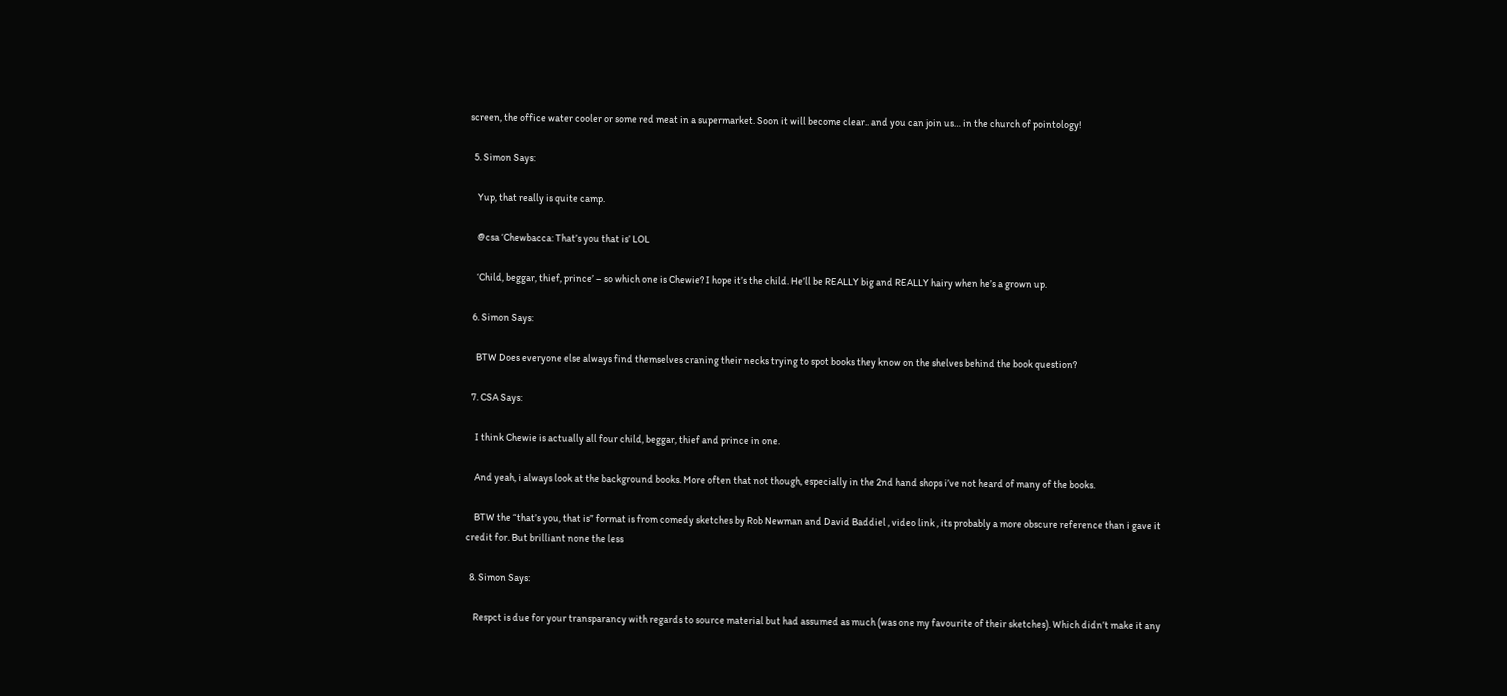screen, the office water cooler or some red meat in a supermarket. Soon it will become clear.. and you can join us… in the church of pointology!

  5. Simon Says:

    Yup, that really is quite camp.

    @csa ‘Chewbacca: That’s you that is’ LOL

    ‘Child, beggar, thief, prince’ – so which one is Chewie? I hope it’s the child. He’ll be REALLY big and REALLY hairy when he’s a grown up.

  6. Simon Says:

    BTW Does everyone else always find themselves craning their necks trying to spot books they know on the shelves behind the book question?

  7. CSA Says:

    I think Chewie is actually all four child, beggar, thief and prince in one.

    And yeah, i always look at the background books. More often that not though, especially in the 2nd hand shops i’ve not heard of many of the books.

    BTW the “that’s you, that is” format is from comedy sketches by Rob Newman and David Baddiel , video link , its probably a more obscure reference than i gave it credit for. But brilliant none the less

  8. Simon Says:

    Respct is due for your transparancy with regards to source material but had assumed as much (was one my favourite of their sketches). Which didn’t make it any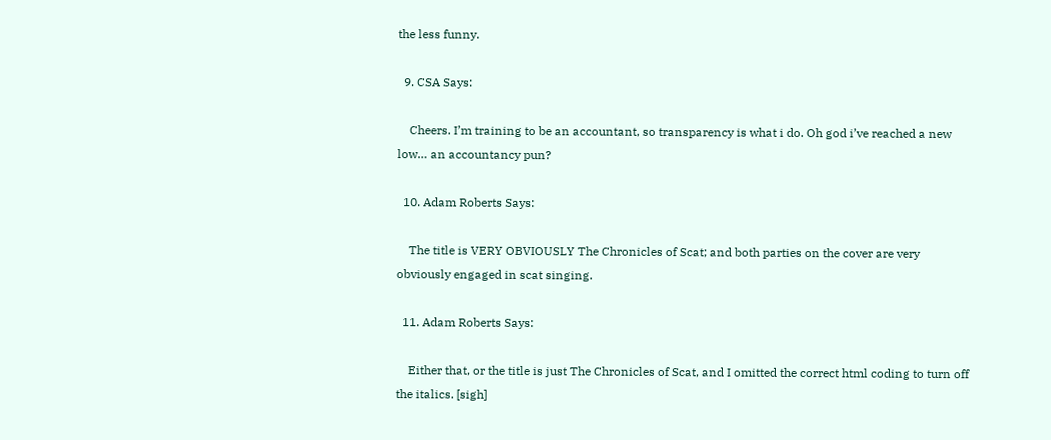the less funny.

  9. CSA Says:

    Cheers. I’m training to be an accountant, so transparency is what i do. Oh god i’ve reached a new low… an accountancy pun?

  10. Adam Roberts Says:

    The title is VERY OBVIOUSLY The Chronicles of Scat; and both parties on the cover are very obviously engaged in scat singing.

  11. Adam Roberts Says:

    Either that, or the title is just The Chronicles of Scat, and I omitted the correct html coding to turn off the italics. [sigh]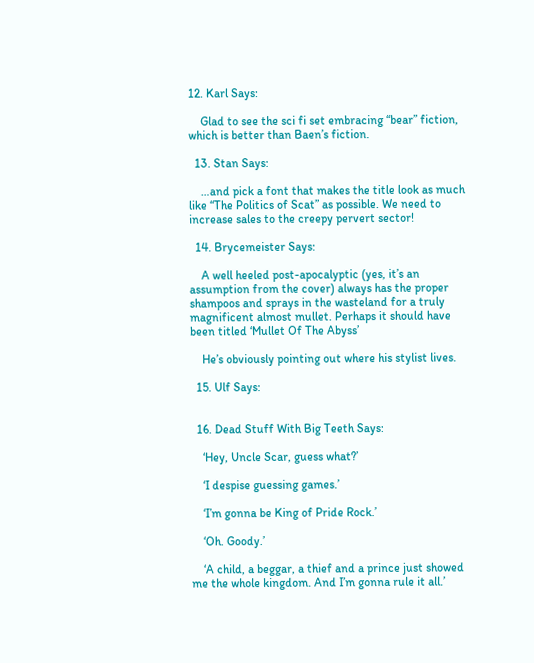12. Karl Says:

    Glad to see the sci fi set embracing “bear” fiction, which is better than Baen’s fiction.

  13. Stan Says:

    …and pick a font that makes the title look as much like “The Politics of Scat” as possible. We need to increase sales to the creepy pervert sector!

  14. Brycemeister Says:

    A well heeled post-apocalyptic (yes, it’s an assumption from the cover) always has the proper shampoos and sprays in the wasteland for a truly magnificent almost mullet. Perhaps it should have been titled ‘Mullet Of The Abyss’

    He’s obviously pointing out where his stylist lives.

  15. Ulf Says:


  16. Dead Stuff With Big Teeth Says:

    ‘Hey, Uncle Scar, guess what?’

    ‘I despise guessing games.’

    ‘I’m gonna be King of Pride Rock.’

    ‘Oh. Goody.’

    ‘A child, a beggar, a thief and a prince just showed me the whole kingdom. And I’m gonna rule it all.’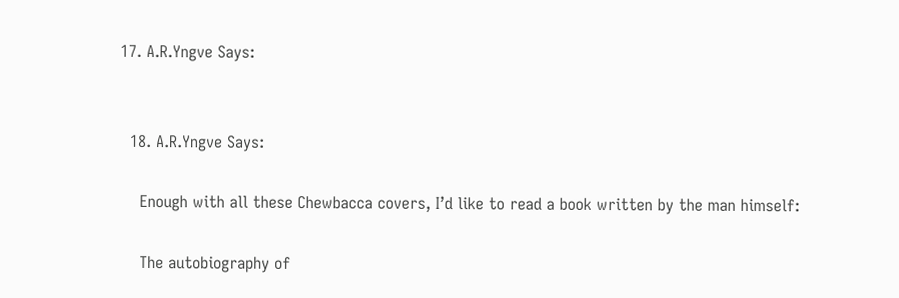17. A.R.Yngve Says:


  18. A.R.Yngve Says:

    Enough with all these Chewbacca covers, I’d like to read a book written by the man himself:

    The autobiography of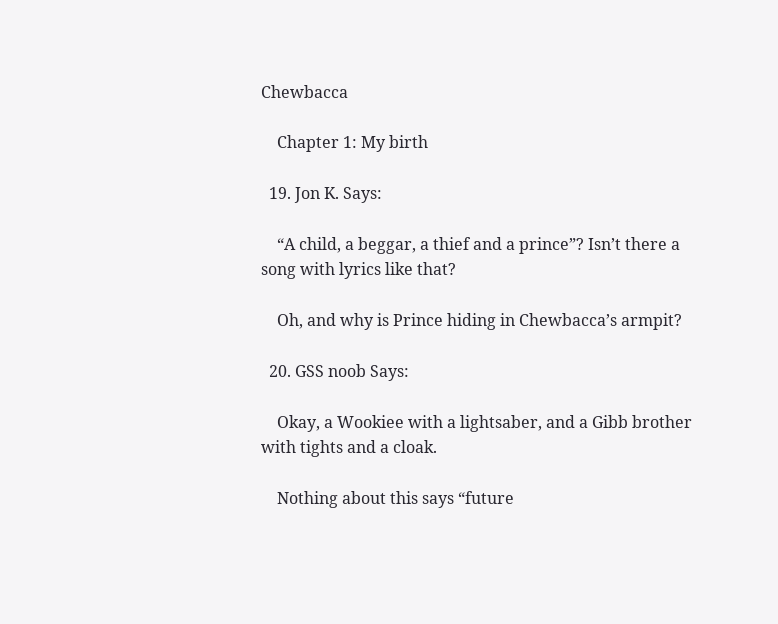Chewbacca

    Chapter 1: My birth

  19. Jon K. Says:

    “A child, a beggar, a thief and a prince”? Isn’t there a song with lyrics like that?

    Oh, and why is Prince hiding in Chewbacca’s armpit?

  20. GSS noob Says:

    Okay, a Wookiee with a lightsaber, and a Gibb brother with tights and a cloak.

    Nothing about this says “future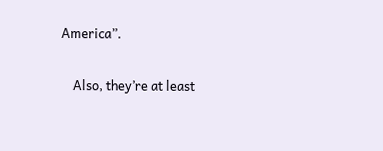America”.

    Also, they’re at least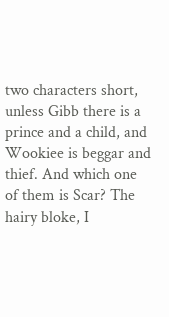two characters short, unless Gibb there is a prince and a child, and Wookiee is beggar and thief. And which one of them is Scar? The hairy bloke, I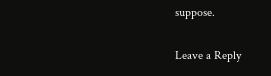suppose.

Leave a Reply